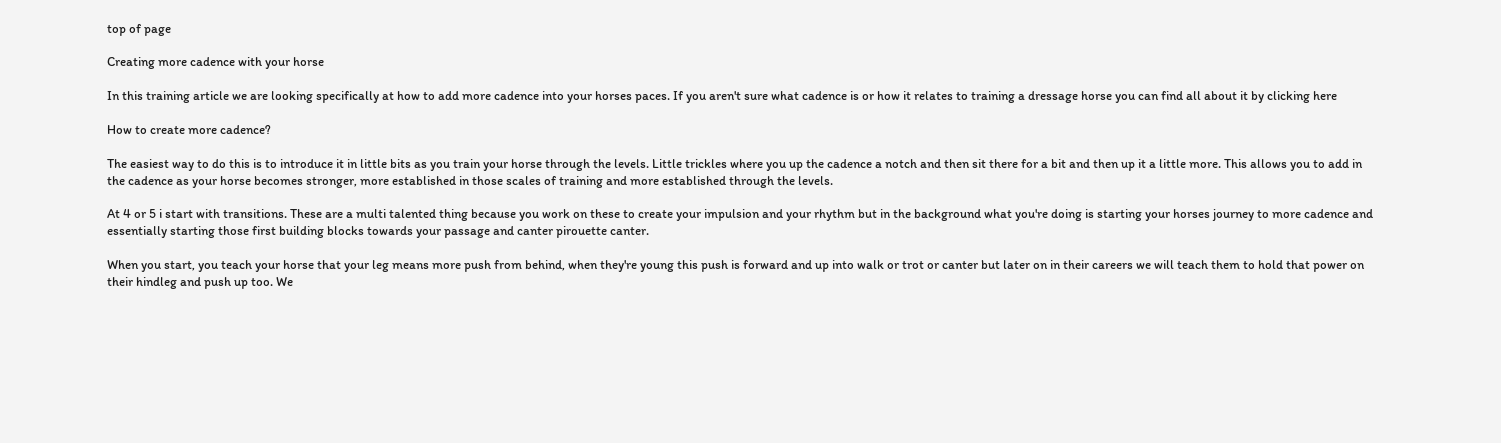top of page

Creating more cadence with your horse

In this training article we are looking specifically at how to add more cadence into your horses paces. If you aren't sure what cadence is or how it relates to training a dressage horse you can find all about it by clicking here

How to create more cadence?

The easiest way to do this is to introduce it in little bits as you train your horse through the levels. Little trickles where you up the cadence a notch and then sit there for a bit and then up it a little more. This allows you to add in the cadence as your horse becomes stronger, more established in those scales of training and more established through the levels.

At 4 or 5 i start with transitions. These are a multi talented thing because you work on these to create your impulsion and your rhythm but in the background what you're doing is starting your horses journey to more cadence and essentially starting those first building blocks towards your passage and canter pirouette canter.

When you start, you teach your horse that your leg means more push from behind, when they're young this push is forward and up into walk or trot or canter but later on in their careers we will teach them to hold that power on their hindleg and push up too. We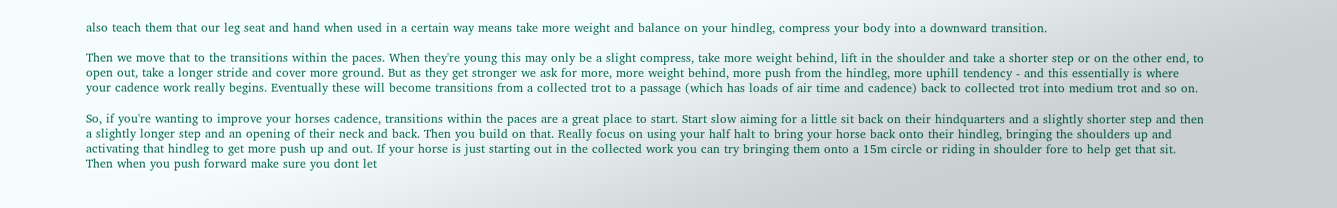also teach them that our leg seat and hand when used in a certain way means take more weight and balance on your hindleg, compress your body into a downward transition.

Then we move that to the transitions within the paces. When they're young this may only be a slight compress, take more weight behind, lift in the shoulder and take a shorter step or on the other end, to open out, take a longer stride and cover more ground. But as they get stronger we ask for more, more weight behind, more push from the hindleg, more uphill tendency - and this essentially is where your cadence work really begins. Eventually these will become transitions from a collected trot to a passage (which has loads of air time and cadence) back to collected trot into medium trot and so on.

So, if you're wanting to improve your horses cadence, transitions within the paces are a great place to start. Start slow aiming for a little sit back on their hindquarters and a slightly shorter step and then a slightly longer step and an opening of their neck and back. Then you build on that. Really focus on using your half halt to bring your horse back onto their hindleg, bringing the shoulders up and activating that hindleg to get more push up and out. If your horse is just starting out in the collected work you can try bringing them onto a 15m circle or riding in shoulder fore to help get that sit. Then when you push forward make sure you dont let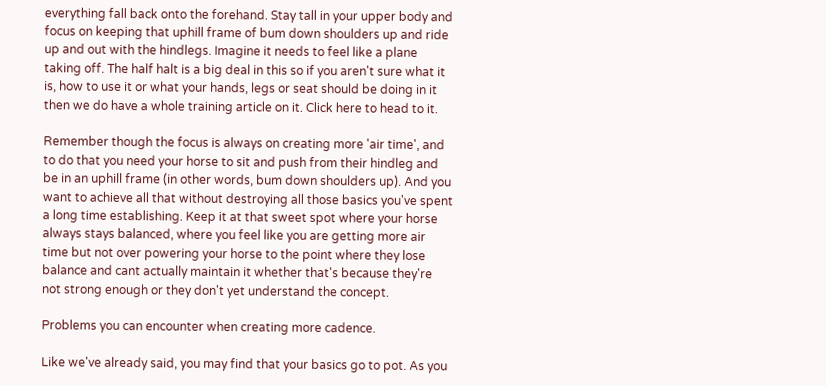everything fall back onto the forehand. Stay tall in your upper body and focus on keeping that uphill frame of bum down shoulders up and ride up and out with the hindlegs. Imagine it needs to feel like a plane taking off. The half halt is a big deal in this so if you aren't sure what it is, how to use it or what your hands, legs or seat should be doing in it then we do have a whole training article on it. Click here to head to it.

Remember though the focus is always on creating more 'air time', and to do that you need your horse to sit and push from their hindleg and be in an uphill frame (in other words, bum down shoulders up). And you want to achieve all that without destroying all those basics you've spent a long time establishing. Keep it at that sweet spot where your horse always stays balanced, where you feel like you are getting more air time but not over powering your horse to the point where they lose balance and cant actually maintain it whether that's because they're not strong enough or they don't yet understand the concept.

Problems you can encounter when creating more cadence.

Like we've already said, you may find that your basics go to pot. As you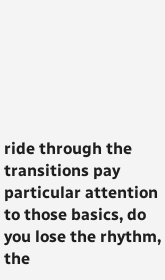ride through the transitions pay particular attention to those basics, do you lose the rhythm, the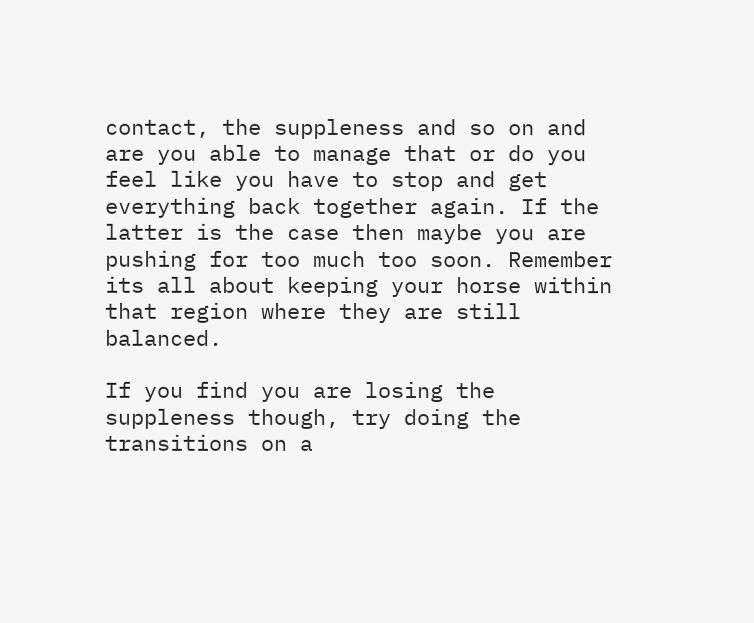contact, the suppleness and so on and are you able to manage that or do you feel like you have to stop and get everything back together again. If the latter is the case then maybe you are pushing for too much too soon. Remember its all about keeping your horse within that region where they are still balanced.

If you find you are losing the suppleness though, try doing the transitions on a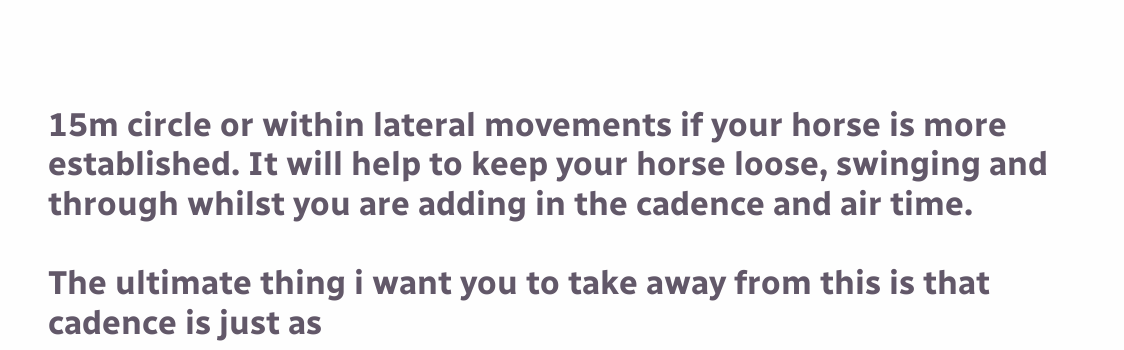15m circle or within lateral movements if your horse is more established. It will help to keep your horse loose, swinging and through whilst you are adding in the cadence and air time.

The ultimate thing i want you to take away from this is that cadence is just as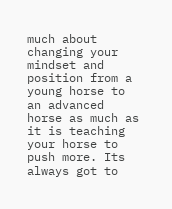much about changing your mindset and position from a young horse to an advanced horse as much as it is teaching your horse to push more. Its always got to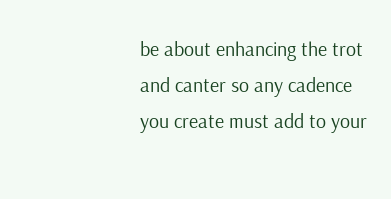be about enhancing the trot and canter so any cadence you create must add to your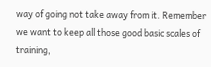way of going not take away from it. Remember we want to keep all those good basic scales of training,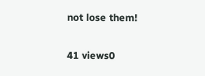not lose them!

41 views0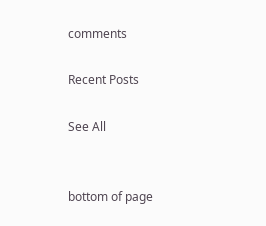comments

Recent Posts

See All


bottom of page